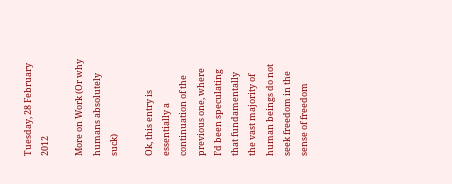Tuesday, 28 February 2012

More on Work (Or why humans absolutely suck)

Ok, this entry is essentially a continuation of the previous one, where I’d been speculating that fundamentally the vast majority of human beings do not seek freedom in the sense of freedom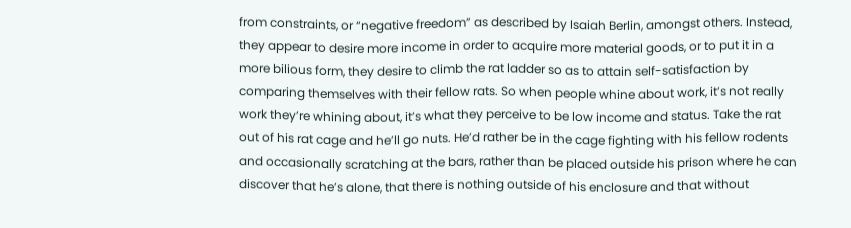from constraints, or “negative freedom” as described by Isaiah Berlin, amongst others. Instead, they appear to desire more income in order to acquire more material goods, or to put it in a more bilious form, they desire to climb the rat ladder so as to attain self-satisfaction by comparing themselves with their fellow rats. So when people whine about work, it’s not really work they’re whining about, it’s what they perceive to be low income and status. Take the rat out of his rat cage and he’ll go nuts. He’d rather be in the cage fighting with his fellow rodents and occasionally scratching at the bars, rather than be placed outside his prison where he can discover that he’s alone, that there is nothing outside of his enclosure and that without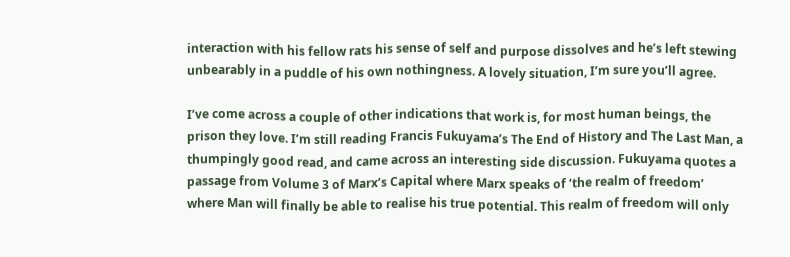interaction with his fellow rats his sense of self and purpose dissolves and he’s left stewing unbearably in a puddle of his own nothingness. A lovely situation, I’m sure you’ll agree.

I’ve come across a couple of other indications that work is, for most human beings, the prison they love. I’m still reading Francis Fukuyama’s The End of History and The Last Man, a thumpingly good read, and came across an interesting side discussion. Fukuyama quotes a passage from Volume 3 of Marx’s Capital where Marx speaks of ‘the realm of freedom’ where Man will finally be able to realise his true potential. This realm of freedom will only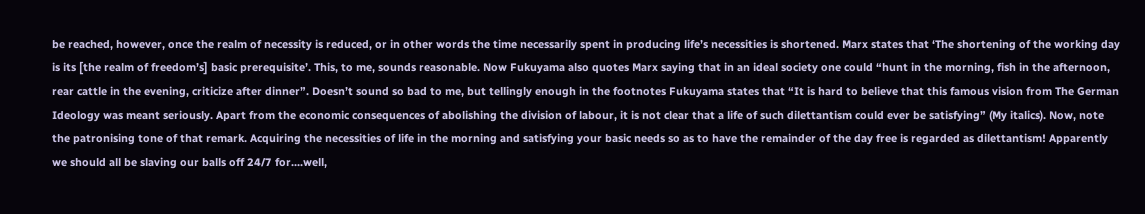be reached, however, once the realm of necessity is reduced, or in other words the time necessarily spent in producing life’s necessities is shortened. Marx states that ‘The shortening of the working day is its [the realm of freedom’s] basic prerequisite’. This, to me, sounds reasonable. Now Fukuyama also quotes Marx saying that in an ideal society one could “hunt in the morning, fish in the afternoon, rear cattle in the evening, criticize after dinner”. Doesn’t sound so bad to me, but tellingly enough in the footnotes Fukuyama states that “It is hard to believe that this famous vision from The German Ideology was meant seriously. Apart from the economic consequences of abolishing the division of labour, it is not clear that a life of such dilettantism could ever be satisfying” (My italics). Now, note the patronising tone of that remark. Acquiring the necessities of life in the morning and satisfying your basic needs so as to have the remainder of the day free is regarded as dilettantism! Apparently we should all be slaving our balls off 24/7 for....well,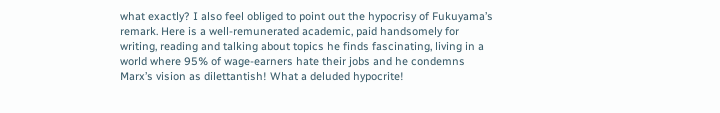what exactly? I also feel obliged to point out the hypocrisy of Fukuyama’s remark. Here is a well-remunerated academic, paid handsomely for writing, reading and talking about topics he finds fascinating, living in a world where 95% of wage-earners hate their jobs and he condemns Marx’s vision as dilettantish! What a deluded hypocrite!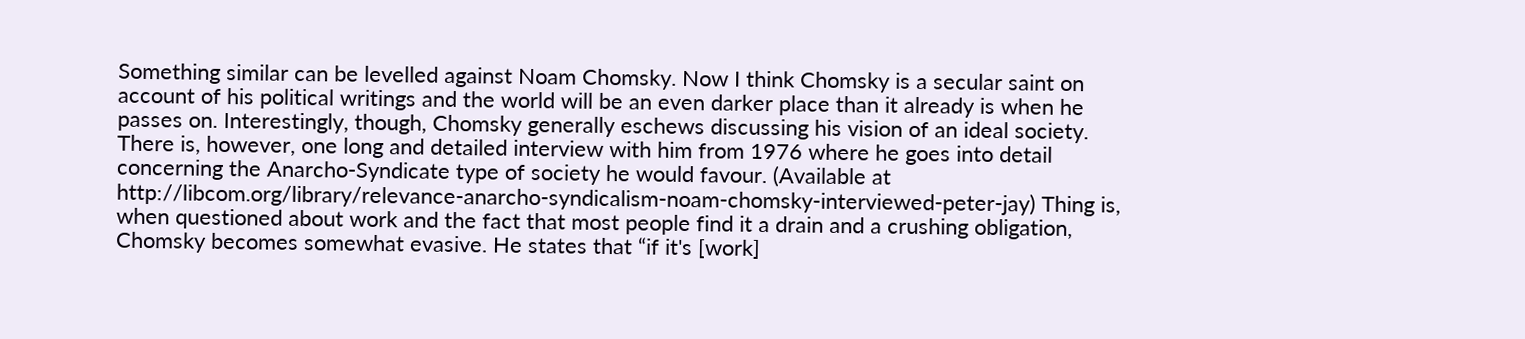Something similar can be levelled against Noam Chomsky. Now I think Chomsky is a secular saint on account of his political writings and the world will be an even darker place than it already is when he passes on. Interestingly, though, Chomsky generally eschews discussing his vision of an ideal society. There is, however, one long and detailed interview with him from 1976 where he goes into detail concerning the Anarcho-Syndicate type of society he would favour. (Available at http://libcom.org/library/relevance-anarcho-syndicalism-noam-chomsky-interviewed-peter-jay) Thing is, when questioned about work and the fact that most people find it a drain and a crushing obligation, Chomsky becomes somewhat evasive. He states that “if it's [work]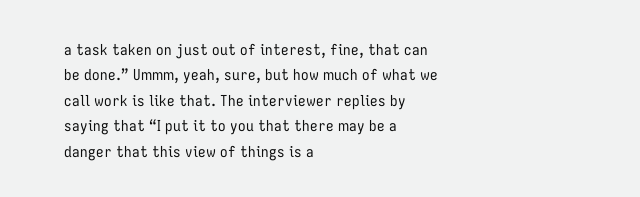a task taken on just out of interest, fine, that can be done.” Ummm, yeah, sure, but how much of what we call work is like that. The interviewer replies by saying that “I put it to you that there may be a danger that this view of things is a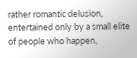rather romantic delusion, entertained only by a small elite of people who happen,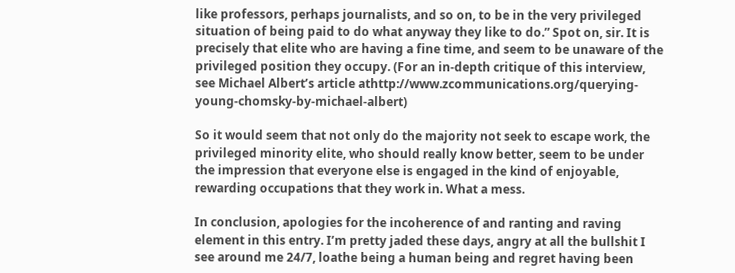like professors, perhaps journalists, and so on, to be in the very privileged situation of being paid to do what anyway they like to do.” Spot on, sir. It is precisely that elite who are having a fine time, and seem to be unaware of the privileged position they occupy. (For an in-depth critique of this interview, see Michael Albert’s article athttp://www.zcommunications.org/querying-young-chomsky-by-michael-albert)

So it would seem that not only do the majority not seek to escape work, the privileged minority elite, who should really know better, seem to be under the impression that everyone else is engaged in the kind of enjoyable, rewarding occupations that they work in. What a mess.

In conclusion, apologies for the incoherence of and ranting and raving element in this entry. I’m pretty jaded these days, angry at all the bullshit I see around me 24/7, loathe being a human being and regret having been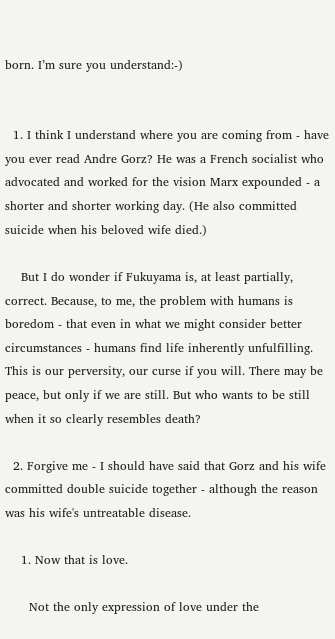born. I’m sure you understand:-)


  1. I think I understand where you are coming from - have you ever read Andre Gorz? He was a French socialist who advocated and worked for the vision Marx expounded - a shorter and shorter working day. (He also committed suicide when his beloved wife died.)

    But I do wonder if Fukuyama is, at least partially, correct. Because, to me, the problem with humans is boredom - that even in what we might consider better circumstances - humans find life inherently unfulfilling. This is our perversity, our curse if you will. There may be peace, but only if we are still. But who wants to be still when it so clearly resembles death?

  2. Forgive me - I should have said that Gorz and his wife committed double suicide together - although the reason was his wife's untreatable disease.

    1. Now that is love.

      Not the only expression of love under the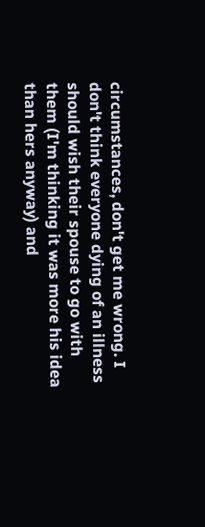circumstances, don't get me wrong. I don't think everyone dying of an illness should wish their spouse to go with them (I'm thinking it was more his idea than hers anyway) and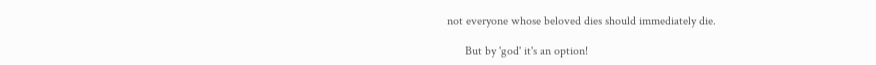not everyone whose beloved dies should immediately die.

      But by 'god' it's an option!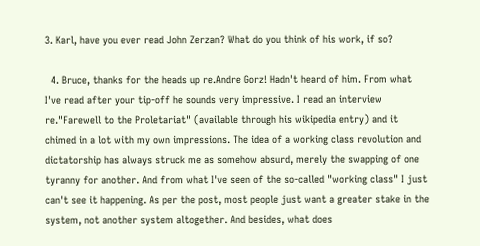3. Karl, have you ever read John Zerzan? What do you think of his work, if so?

  4. Bruce, thanks for the heads up re.Andre Gorz! Hadn't heard of him. From what I've read after your tip-off he sounds very impressive. I read an interview re."Farewell to the Proletariat" (available through his wikipedia entry) and it chimed in a lot with my own impressions. The idea of a working class revolution and dictatorship has always struck me as somehow absurd, merely the swapping of one tyranny for another. And from what I've seen of the so-called "working class" I just can't see it happening. As per the post, most people just want a greater stake in the system, not another system altogether. And besides, what does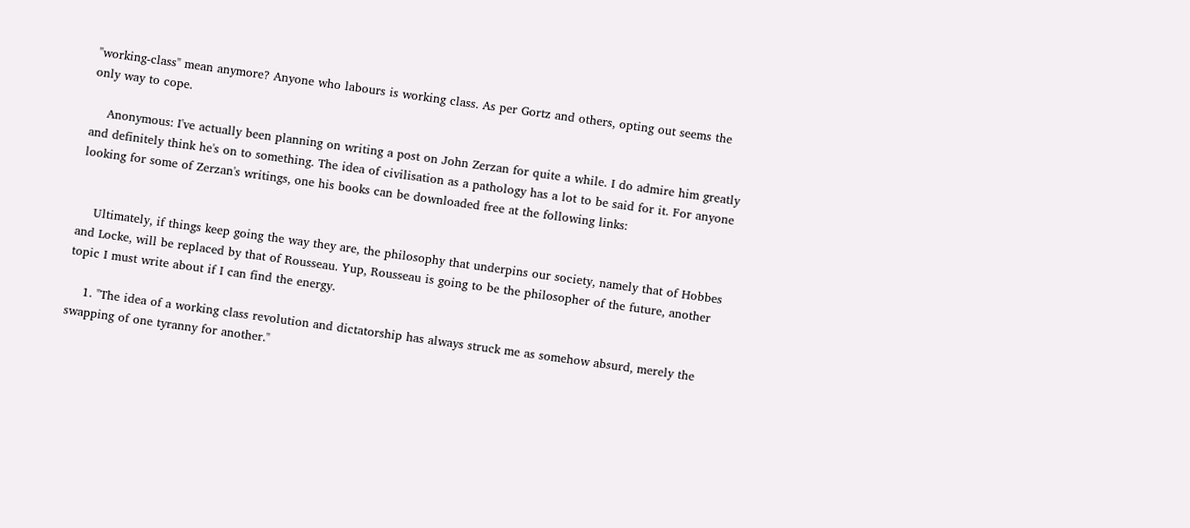"working-class" mean anymore? Anyone who labours is working class. As per Gortz and others, opting out seems the only way to cope.

    Anonymous: I've actually been planning on writing a post on John Zerzan for quite a while. I do admire him greatly and definitely think he's on to something. The idea of civilisation as a pathology has a lot to be said for it. For anyone looking for some of Zerzan's writings, one his books can be downloaded free at the following links:


    Ultimately, if things keep going the way they are, the philosophy that underpins our society, namely that of Hobbes and Locke, will be replaced by that of Rousseau. Yup, Rousseau is going to be the philosopher of the future, another topic I must write about if I can find the energy.

    1. "The idea of a working class revolution and dictatorship has always struck me as somehow absurd, merely the swapping of one tyranny for another."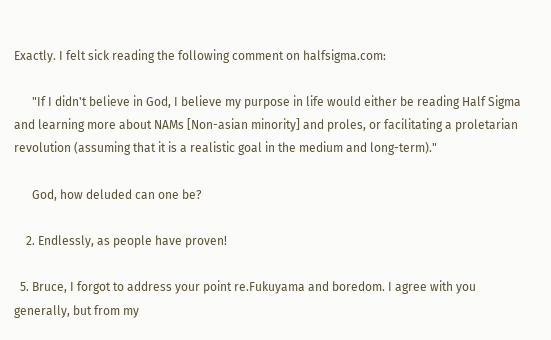Exactly. I felt sick reading the following comment on halfsigma.com:

      "If I didn't believe in God, I believe my purpose in life would either be reading Half Sigma and learning more about NAMs [Non-asian minority] and proles, or facilitating a proletarian revolution (assuming that it is a realistic goal in the medium and long-term)."

      God, how deluded can one be?

    2. Endlessly, as people have proven!

  5. Bruce, I forgot to address your point re.Fukuyama and boredom. I agree with you generally, but from my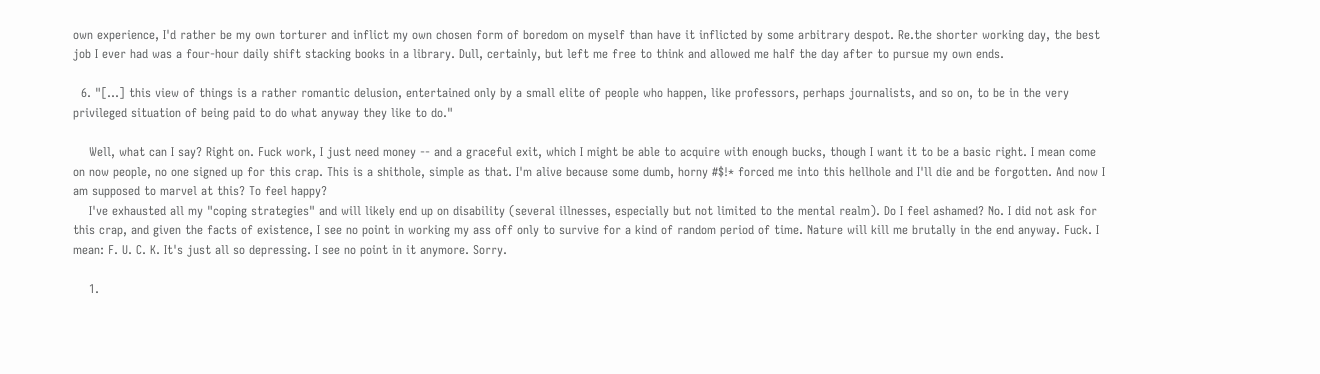own experience, I'd rather be my own torturer and inflict my own chosen form of boredom on myself than have it inflicted by some arbitrary despot. Re.the shorter working day, the best job I ever had was a four-hour daily shift stacking books in a library. Dull, certainly, but left me free to think and allowed me half the day after to pursue my own ends.

  6. "[...] this view of things is a rather romantic delusion, entertained only by a small elite of people who happen, like professors, perhaps journalists, and so on, to be in the very privileged situation of being paid to do what anyway they like to do."

    Well, what can I say? Right on. Fuck work, I just need money -- and a graceful exit, which I might be able to acquire with enough bucks, though I want it to be a basic right. I mean come on now people, no one signed up for this crap. This is a shithole, simple as that. I'm alive because some dumb, horny #$!* forced me into this hellhole and I'll die and be forgotten. And now I am supposed to marvel at this? To feel happy?
    I've exhausted all my "coping strategies" and will likely end up on disability (several illnesses, especially but not limited to the mental realm). Do I feel ashamed? No. I did not ask for this crap, and given the facts of existence, I see no point in working my ass off only to survive for a kind of random period of time. Nature will kill me brutally in the end anyway. Fuck. I mean: F. U. C. K. It's just all so depressing. I see no point in it anymore. Sorry.

    1.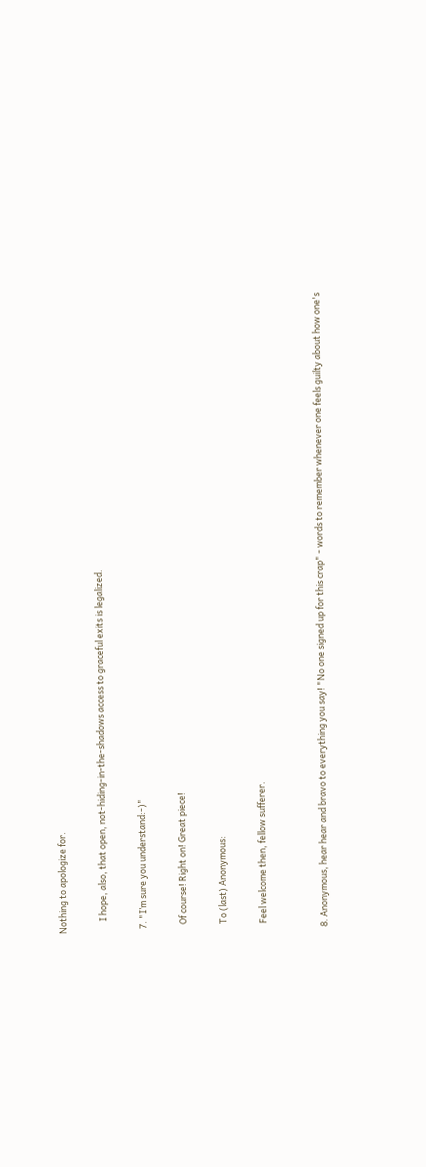Nothing to apologize for.

      I hope, also, that open, not-hiding-in-the-shadows access to graceful exits is legalized.

  7. "I’m sure you understand:-)"

    Of course! Right on! Great piece!

    To (last) Anonymous:

    Feel welcome then, fellow sufferer.


  8. Anonymous, hear hear and bravo to everything you say! "No one signed up for this crap" - words to remember whenever one feels guilty about how one's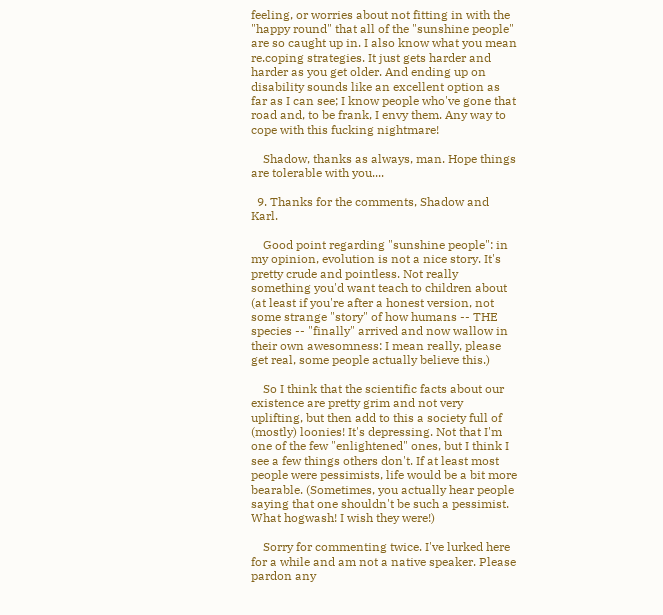feeling, or worries about not fitting in with the "happy round" that all of the "sunshine people" are so caught up in. I also know what you mean re.coping strategies. It just gets harder and harder as you get older. And ending up on disability sounds like an excellent option as far as I can see; I know people who've gone that road and, to be frank, I envy them. Any way to cope with this fucking nightmare!

    Shadow, thanks as always, man. Hope things are tolerable with you....

  9. Thanks for the comments, Shadow and Karl.

    Good point regarding "sunshine people": in my opinion, evolution is not a nice story. It's pretty crude and pointless. Not really something you'd want teach to children about (at least if you're after a honest version, not some strange "story" of how humans -- THE species -- "finally" arrived and now wallow in their own awesomness: I mean really, please get real, some people actually believe this.)

    So I think that the scientific facts about our existence are pretty grim and not very uplifting, but then add to this a society full of (mostly) loonies! It's depressing. Not that I'm one of the few "enlightened" ones, but I think I see a few things others don't. If at least most people were pessimists, life would be a bit more bearable. (Sometimes, you actually hear people saying that one shouldn't be such a pessimist. What hogwash! I wish they were!)

    Sorry for commenting twice. I've lurked here for a while and am not a native speaker. Please pardon any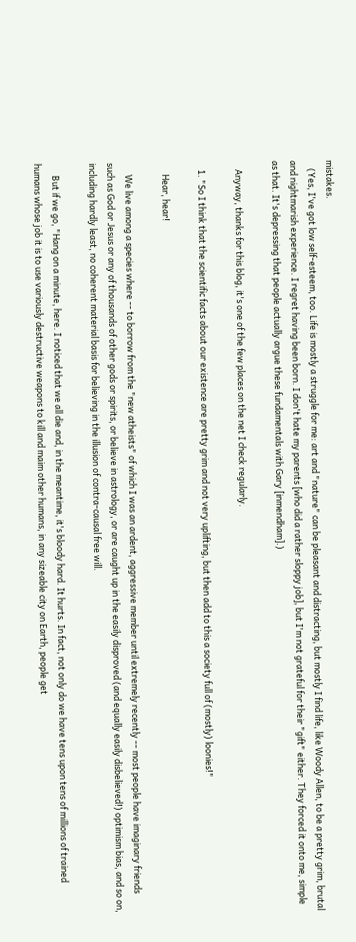mistakes.
    (Yes, I've got low self-esteem, too. Life is mostly a struggle for me: art and "nature" can be pleasant and distracting, but mostly I find life, like Woody Allen, to be a pretty grim, brutal and nightmarish experience. I regret having been born. I don't hate my parents [who did a rather sloppy job], but I'm not grateful for their "gift" either. They forced it onto me, simple as that. It's depressing that people actually argue these fundamentals with Gary [inmendham].)

    Anyway, thanks for this blog, it's one of the few places on the net I check regularly.

    1. "So I think that the scientific facts about our existence are pretty grim and not very uplifting, but then add to this a society full of (mostly) loonies!"

      Hear, hear!

      We live among a species where -- to borrow from the "new atheists" of which I was an ardent, aggressive member until extremely recently -- most people have imaginary friends such as God or Jesus or any of thousands of other gods or spirits, or believe in astrology, or are caught up in the easily disproved (and equally easily disbelieved!) optimism bias, and so on, including hardly least, no coherent material basis for believing in the illusion of contra-causal free will.

      But if we go, "Hang on a minute, here. I noticed that we all die and, in the meantime, it's bloody hard. It hurts. In fact, not only do we have tens upon tens of millions of trained humans whose job it is to use variously destructive weapons to kill and maim other humans, in any sizeable city on Earth, people get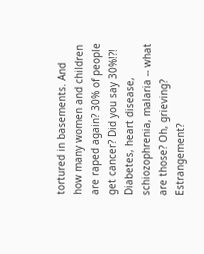tortured in basements. And how many women and children are raped again? 30% of people get cancer? Did you say 30%!?! Diabetes, heart disease, schiozophrenia, malaria -- what are those? Oh, grieving? Estrangement?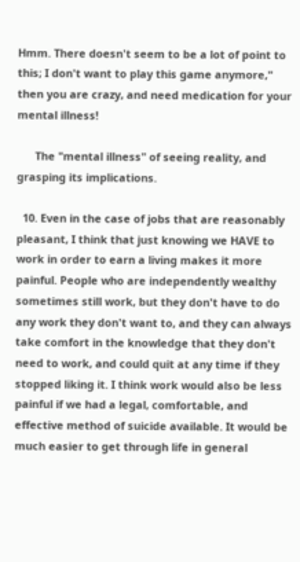Hmm. There doesn't seem to be a lot of point to this; I don't want to play this game anymore," then you are crazy, and need medication for your mental illness!

      The "mental illness" of seeing reality, and grasping its implications.

  10. Even in the case of jobs that are reasonably pleasant, I think that just knowing we HAVE to work in order to earn a living makes it more painful. People who are independently wealthy sometimes still work, but they don't have to do any work they don't want to, and they can always take comfort in the knowledge that they don't need to work, and could quit at any time if they stopped liking it. I think work would also be less painful if we had a legal, comfortable, and effective method of suicide available. It would be much easier to get through life in general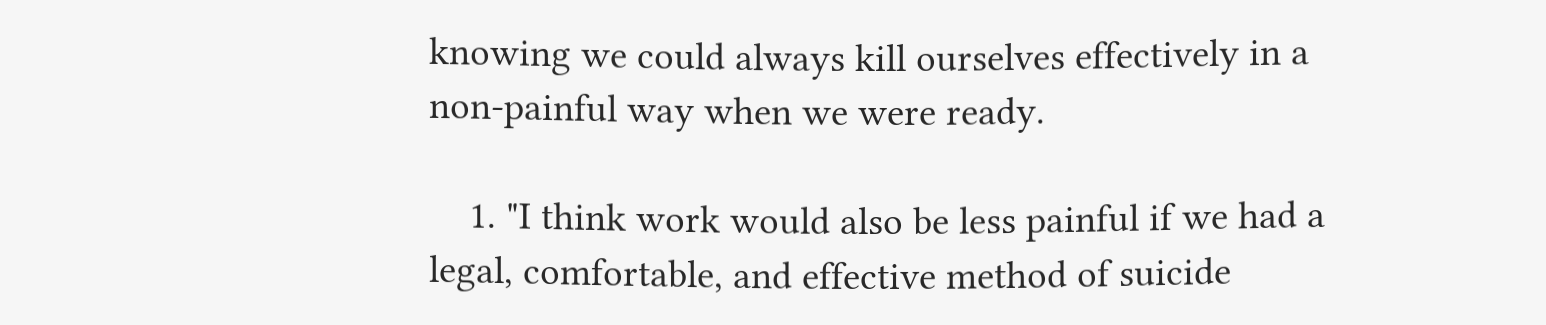knowing we could always kill ourselves effectively in a non-painful way when we were ready.

    1. "I think work would also be less painful if we had a legal, comfortable, and effective method of suicide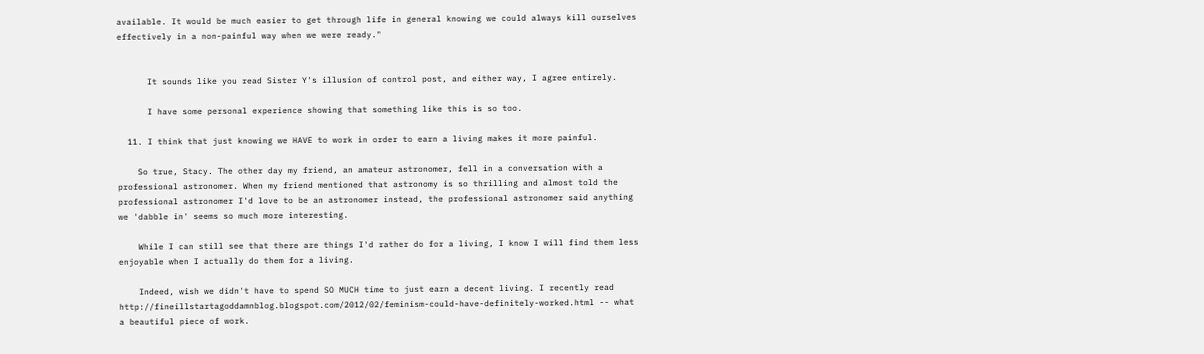available. It would be much easier to get through life in general knowing we could always kill ourselves effectively in a non-painful way when we were ready."


      It sounds like you read Sister Y's illusion of control post, and either way, I agree entirely.

      I have some personal experience showing that something like this is so too.

  11. I think that just knowing we HAVE to work in order to earn a living makes it more painful.

    So true, Stacy. The other day my friend, an amateur astronomer, fell in a conversation with a professional astronomer. When my friend mentioned that astronomy is so thrilling and almost told the professional astronomer I'd love to be an astronomer instead, the professional astronomer said anything we 'dabble in' seems so much more interesting.

    While I can still see that there are things I'd rather do for a living, I know I will find them less enjoyable when I actually do them for a living.

    Indeed, wish we didn't have to spend SO MUCH time to just earn a decent living. I recently read http://fineillstartagoddamnblog.blogspot.com/2012/02/feminism-could-have-definitely-worked.html -- what a beautiful piece of work.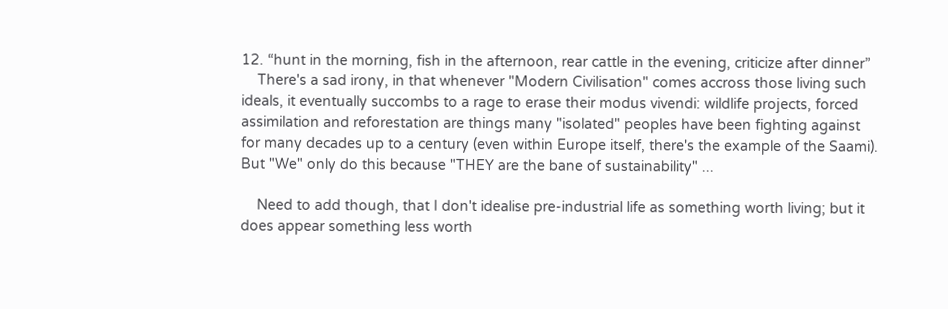12. “hunt in the morning, fish in the afternoon, rear cattle in the evening, criticize after dinner”
    There's a sad irony, in that whenever "Modern Civilisation" comes accross those living such ideals, it eventually succombs to a rage to erase their modus vivendi: wildlife projects, forced assimilation and reforestation are things many "isolated" peoples have been fighting against for many decades up to a century (even within Europe itself, there's the example of the Saami). But "We" only do this because "THEY are the bane of sustainability" ...

    Need to add though, that I don't idealise pre-industrial life as something worth living; but it does appear something less worth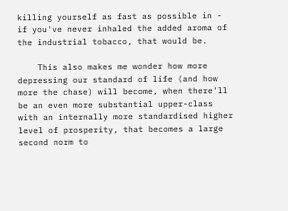killing yourself as fast as possible in - if you've never inhaled the added aroma of the industrial tobacco, that would be.

    This also makes me wonder how more depressing our standard of life (and how more the chase) will become, when there'll be an even more substantial upper-class with an internally more standardised higher level of prosperity, that becomes a large second norm to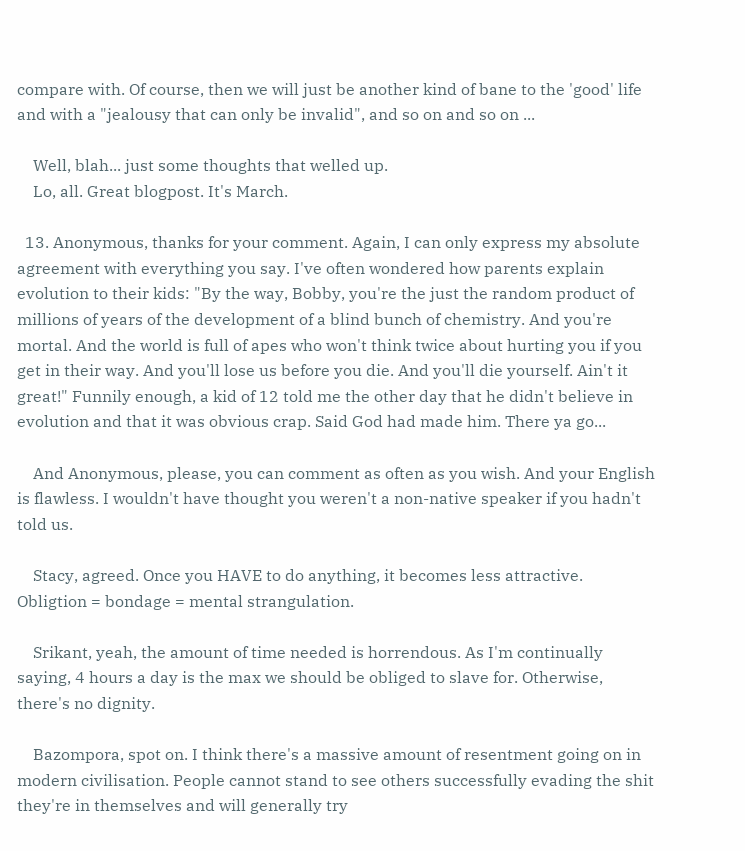compare with. Of course, then we will just be another kind of bane to the 'good' life and with a "jealousy that can only be invalid", and so on and so on ...

    Well, blah... just some thoughts that welled up.
    Lo, all. Great blogpost. It's March.

  13. Anonymous, thanks for your comment. Again, I can only express my absolute agreement with everything you say. I've often wondered how parents explain evolution to their kids: "By the way, Bobby, you're the just the random product of millions of years of the development of a blind bunch of chemistry. And you're mortal. And the world is full of apes who won't think twice about hurting you if you get in their way. And you'll lose us before you die. And you'll die yourself. Ain't it great!" Funnily enough, a kid of 12 told me the other day that he didn't believe in evolution and that it was obvious crap. Said God had made him. There ya go...

    And Anonymous, please, you can comment as often as you wish. And your English is flawless. I wouldn't have thought you weren't a non-native speaker if you hadn't told us.

    Stacy, agreed. Once you HAVE to do anything, it becomes less attractive. Obligtion = bondage = mental strangulation.

    Srikant, yeah, the amount of time needed is horrendous. As I'm continually saying, 4 hours a day is the max we should be obliged to slave for. Otherwise, there's no dignity.

    Bazompora, spot on. I think there's a massive amount of resentment going on in modern civilisation. People cannot stand to see others successfully evading the shit they're in themselves and will generally try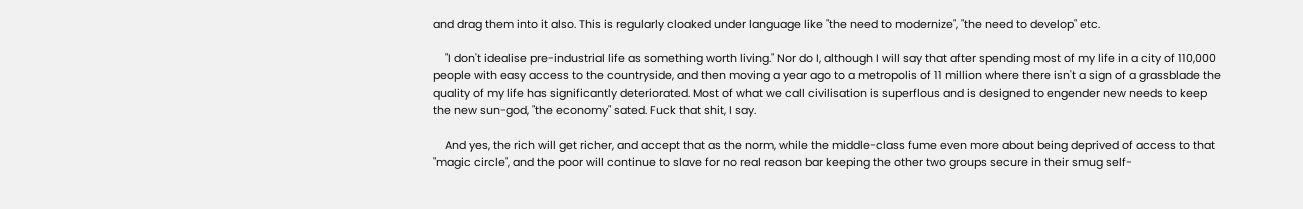and drag them into it also. This is regularly cloaked under language like "the need to modernize", "the need to develop" etc.

    "I don't idealise pre-industrial life as something worth living." Nor do I, although I will say that after spending most of my life in a city of 110,000 people with easy access to the countryside, and then moving a year ago to a metropolis of 11 million where there isn't a sign of a grassblade the quality of my life has significantly deteriorated. Most of what we call civilisation is superflous and is designed to engender new needs to keep the new sun-god, "the economy" sated. Fuck that shit, I say.

    And yes, the rich will get richer, and accept that as the norm, while the middle-class fume even more about being deprived of access to that "magic circle", and the poor will continue to slave for no real reason bar keeping the other two groups secure in their smug self-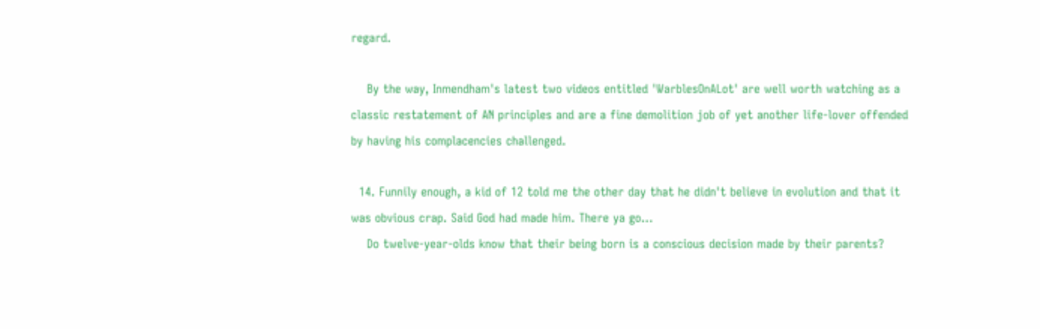regard.

    By the way, Inmendham's latest two videos entitled 'WarblesOnALot' are well worth watching as a classic restatement of AN principles and are a fine demolition job of yet another life-lover offended by having his complacencies challenged.

  14. Funnily enough, a kid of 12 told me the other day that he didn't believe in evolution and that it was obvious crap. Said God had made him. There ya go...
    Do twelve-year-olds know that their being born is a conscious decision made by their parents?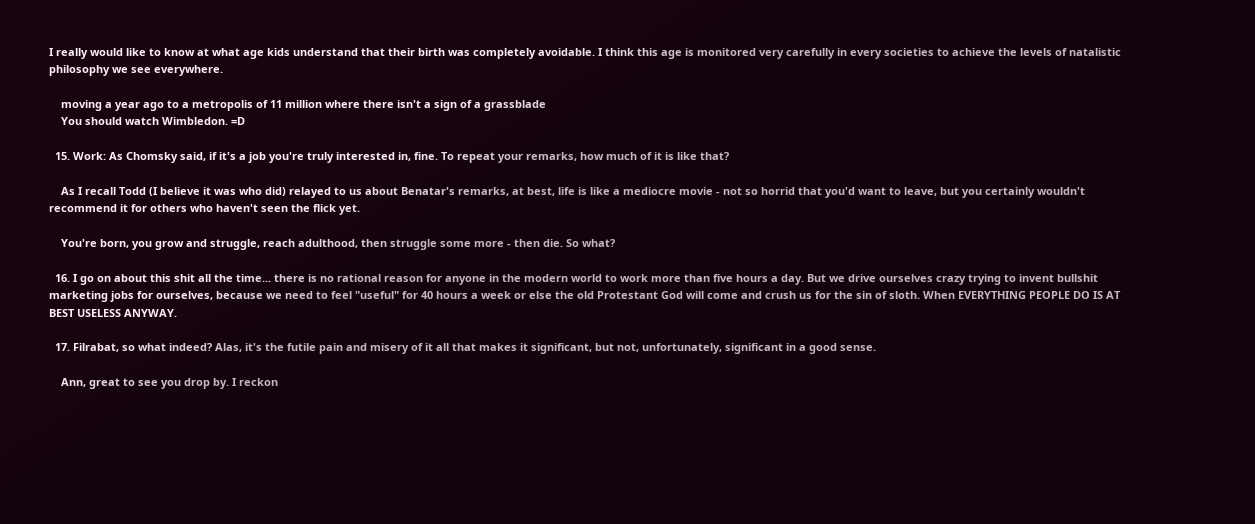I really would like to know at what age kids understand that their birth was completely avoidable. I think this age is monitored very carefully in every societies to achieve the levels of natalistic philosophy we see everywhere.

    moving a year ago to a metropolis of 11 million where there isn't a sign of a grassblade
    You should watch Wimbledon. =D

  15. Work: As Chomsky said, if it's a job you're truly interested in, fine. To repeat your remarks, how much of it is like that?

    As I recall Todd (I believe it was who did) relayed to us about Benatar's remarks, at best, life is like a mediocre movie - not so horrid that you'd want to leave, but you certainly wouldn't recommend it for others who haven't seen the flick yet.

    You're born, you grow and struggle, reach adulthood, then struggle some more - then die. So what?

  16. I go on about this shit all the time... there is no rational reason for anyone in the modern world to work more than five hours a day. But we drive ourselves crazy trying to invent bullshit marketing jobs for ourselves, because we need to feel "useful" for 40 hours a week or else the old Protestant God will come and crush us for the sin of sloth. When EVERYTHING PEOPLE DO IS AT BEST USELESS ANYWAY.

  17. Filrabat, so what indeed? Alas, it's the futile pain and misery of it all that makes it significant, but not, unfortunately, significant in a good sense.

    Ann, great to see you drop by. I reckon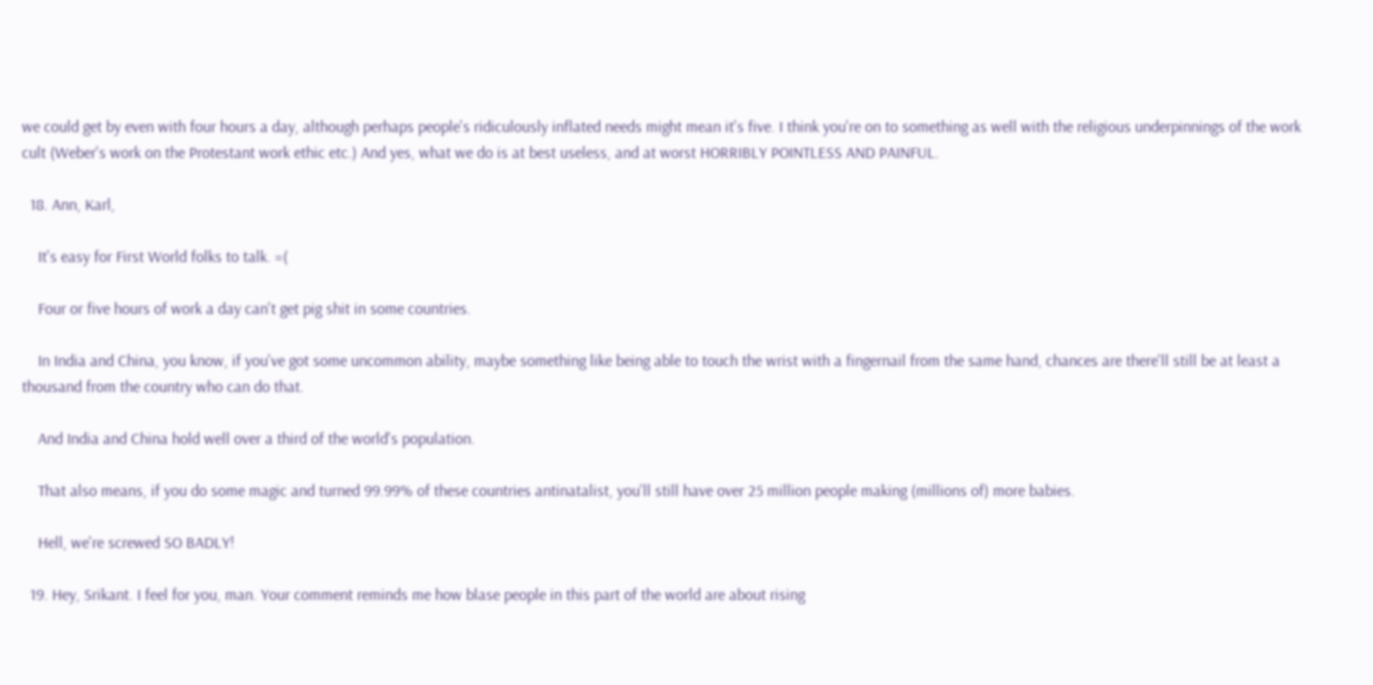we could get by even with four hours a day, although perhaps people's ridiculously inflated needs might mean it's five. I think you're on to something as well with the religious underpinnings of the work cult (Weber's work on the Protestant work ethic etc.) And yes, what we do is at best useless, and at worst HORRIBLY POINTLESS AND PAINFUL.

  18. Ann, Karl,

    It's easy for First World folks to talk. =(

    Four or five hours of work a day can't get pig shit in some countries.

    In India and China, you know, if you've got some uncommon ability, maybe something like being able to touch the wrist with a fingernail from the same hand, chances are there'll still be at least a thousand from the country who can do that.

    And India and China hold well over a third of the world's population.

    That also means, if you do some magic and turned 99.99% of these countries antinatalist, you'll still have over 25 million people making (millions of) more babies.

    Hell, we're screwed SO BADLY!

  19. Hey, Srikant. I feel for you, man. Your comment reminds me how blase people in this part of the world are about rising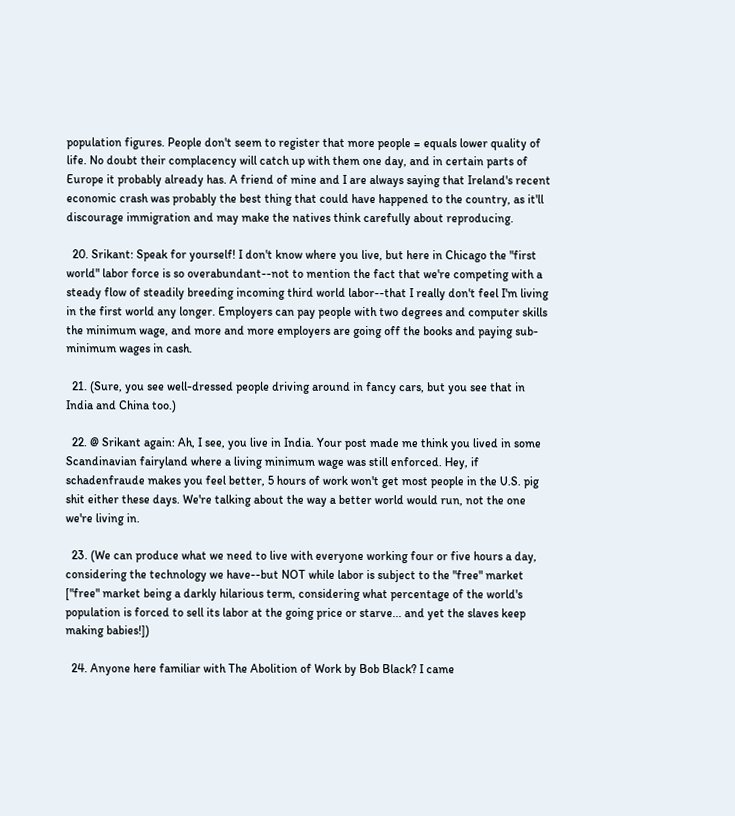population figures. People don't seem to register that more people = equals lower quality of life. No doubt their complacency will catch up with them one day, and in certain parts of Europe it probably already has. A friend of mine and I are always saying that Ireland's recent economic crash was probably the best thing that could have happened to the country, as it'll discourage immigration and may make the natives think carefully about reproducing.

  20. Srikant: Speak for yourself! I don't know where you live, but here in Chicago the "first world" labor force is so overabundant--not to mention the fact that we're competing with a steady flow of steadily breeding incoming third world labor--that I really don't feel I'm living in the first world any longer. Employers can pay people with two degrees and computer skills the minimum wage, and more and more employers are going off the books and paying sub-minimum wages in cash.

  21. (Sure, you see well-dressed people driving around in fancy cars, but you see that in India and China too.)

  22. @ Srikant again: Ah, I see, you live in India. Your post made me think you lived in some Scandinavian fairyland where a living minimum wage was still enforced. Hey, if schadenfraude makes you feel better, 5 hours of work won't get most people in the U.S. pig shit either these days. We're talking about the way a better world would run, not the one we're living in.

  23. (We can produce what we need to live with everyone working four or five hours a day, considering the technology we have--but NOT while labor is subject to the "free" market ["free" market being a darkly hilarious term, considering what percentage of the world's population is forced to sell its labor at the going price or starve... and yet the slaves keep making babies!])

  24. Anyone here familiar with The Abolition of Work by Bob Black? I came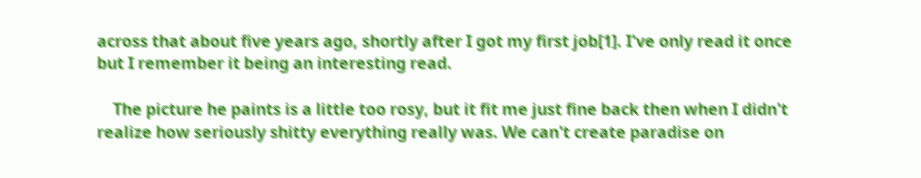across that about five years ago, shortly after I got my first job[1]. I've only read it once but I remember it being an interesting read.

    The picture he paints is a little too rosy, but it fit me just fine back then when I didn't realize how seriously shitty everything really was. We can't create paradise on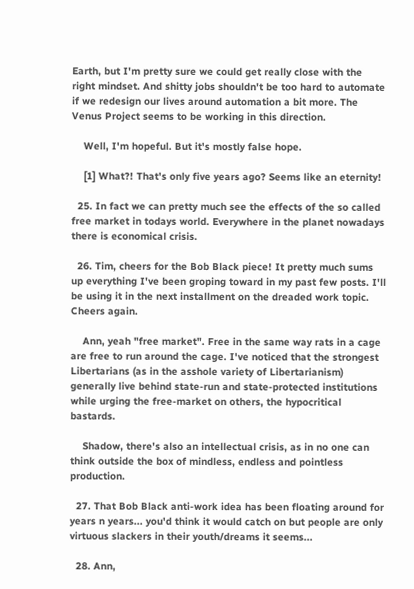Earth, but I'm pretty sure we could get really close with the right mindset. And shitty jobs shouldn't be too hard to automate if we redesign our lives around automation a bit more. The Venus Project seems to be working in this direction.

    Well, I'm hopeful. But it's mostly false hope.

    [1] What?! That's only five years ago? Seems like an eternity!

  25. In fact we can pretty much see the effects of the so called free market in todays world. Everywhere in the planet nowadays there is economical crisis.

  26. Tim, cheers for the Bob Black piece! It pretty much sums up everything I've been groping toward in my past few posts. I'll be using it in the next installment on the dreaded work topic. Cheers again.

    Ann, yeah "free market". Free in the same way rats in a cage are free to run around the cage. I've noticed that the strongest Libertarians (as in the asshole variety of Libertarianism) generally live behind state-run and state-protected institutions while urging the free-market on others, the hypocritical bastards.

    Shadow, there's also an intellectual crisis, as in no one can think outside the box of mindless, endless and pointless production.

  27. That Bob Black anti-work idea has been floating around for years n years... you'd think it would catch on but people are only virtuous slackers in their youth/dreams it seems...

  28. Ann,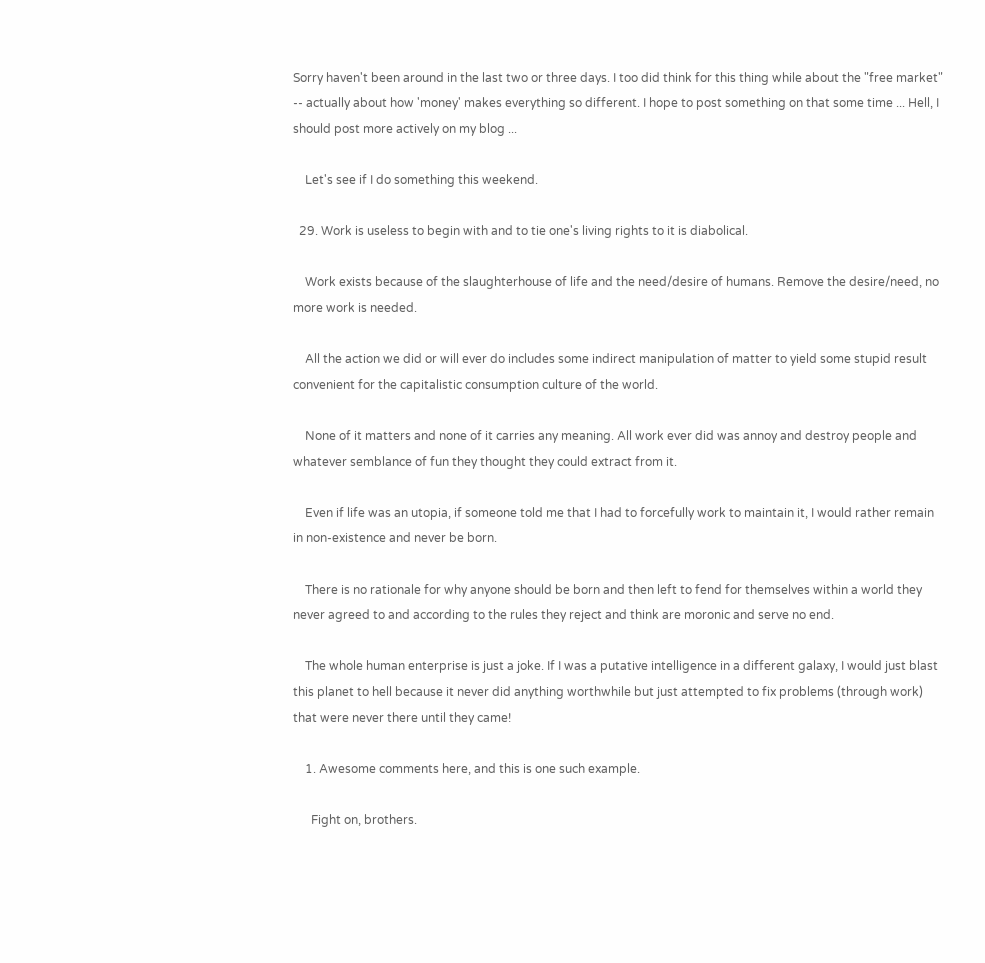Sorry haven't been around in the last two or three days. I too did think for this thing while about the "free market" -- actually about how 'money' makes everything so different. I hope to post something on that some time ... Hell, I should post more actively on my blog ...

    Let's see if I do something this weekend.

  29. Work is useless to begin with and to tie one's living rights to it is diabolical.

    Work exists because of the slaughterhouse of life and the need/desire of humans. Remove the desire/need, no more work is needed.

    All the action we did or will ever do includes some indirect manipulation of matter to yield some stupid result convenient for the capitalistic consumption culture of the world.

    None of it matters and none of it carries any meaning. All work ever did was annoy and destroy people and whatever semblance of fun they thought they could extract from it.

    Even if life was an utopia, if someone told me that I had to forcefully work to maintain it, I would rather remain in non-existence and never be born.

    There is no rationale for why anyone should be born and then left to fend for themselves within a world they never agreed to and according to the rules they reject and think are moronic and serve no end.

    The whole human enterprise is just a joke. If I was a putative intelligence in a different galaxy, I would just blast this planet to hell because it never did anything worthwhile but just attempted to fix problems (through work) that were never there until they came!

    1. Awesome comments here, and this is one such example.

      Fight on, brothers.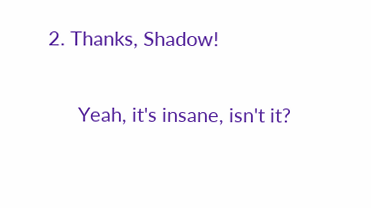2. Thanks, Shadow!

      Yeah, it's insane, isn't it?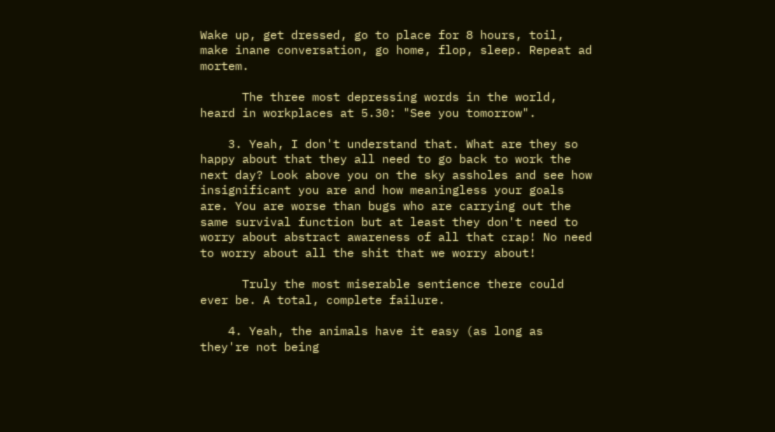Wake up, get dressed, go to place for 8 hours, toil, make inane conversation, go home, flop, sleep. Repeat ad mortem.

      The three most depressing words in the world, heard in workplaces at 5.30: "See you tomorrow".

    3. Yeah, I don't understand that. What are they so happy about that they all need to go back to work the next day? Look above you on the sky assholes and see how insignificant you are and how meaningless your goals are. You are worse than bugs who are carrying out the same survival function but at least they don't need to worry about abstract awareness of all that crap! No need to worry about all the shit that we worry about!

      Truly the most miserable sentience there could ever be. A total, complete failure.

    4. Yeah, the animals have it easy (as long as they're not being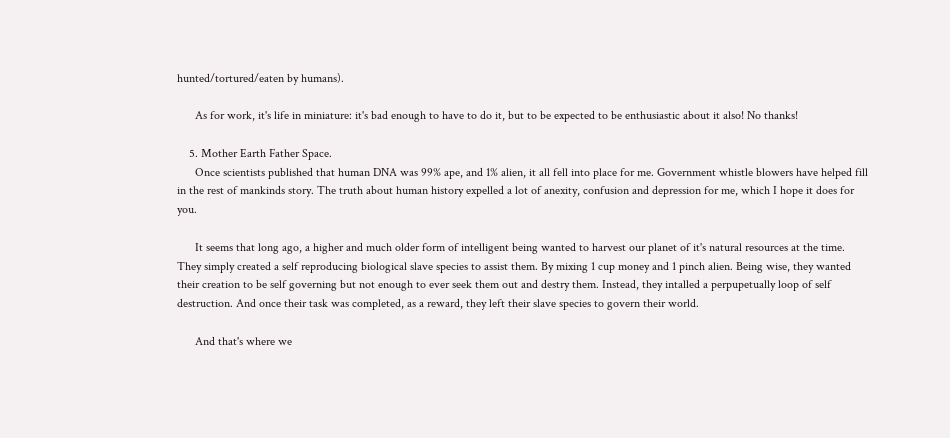hunted/tortured/eaten by humans).

      As for work, it's life in miniature: it's bad enough to have to do it, but to be expected to be enthusiastic about it also! No thanks!

    5. Mother Earth Father Space.
      Once scientists published that human DNA was 99% ape, and 1% alien, it all fell into place for me. Government whistle blowers have helped fill in the rest of mankinds story. The truth about human history expelled a lot of anexity, confusion and depression for me, which I hope it does for you.

      It seems that long ago, a higher and much older form of intelligent being wanted to harvest our planet of it's natural resources at the time. They simply created a self reproducing biological slave species to assist them. By mixing 1 cup money and 1 pinch alien. Being wise, they wanted their creation to be self governing but not enough to ever seek them out and destry them. Instead, they intalled a perpupetually loop of self destruction. And once their task was completed, as a reward, they left their slave species to govern their world.

      And that's where we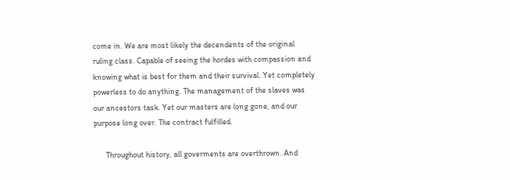come in. We are most likely the decendents of the original ruling class. Capable of seeing the hordes with compassion and knowing what is best for them and their survival. Yet completely powerless to do anything. The management of the slaves was our ancestors task. Yet our masters are long gone, and our purpose long over. The contract fulfilled.

      Throughout history, all goverments are overthrown. And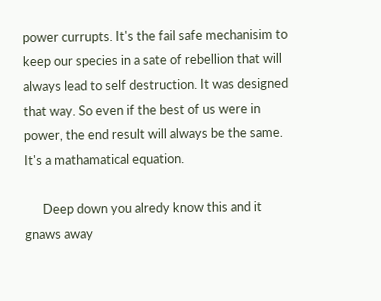power currupts. It's the fail safe mechanisim to keep our species in a sate of rebellion that will always lead to self destruction. It was designed that way. So even if the best of us were in power, the end result will always be the same. It's a mathamatical equation.

      Deep down you alredy know this and it gnaws away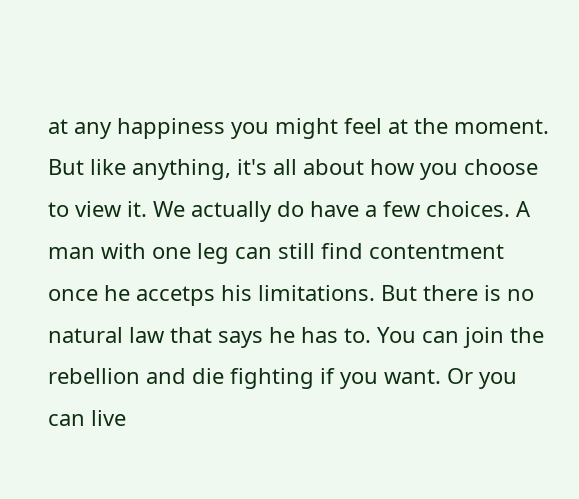at any happiness you might feel at the moment. But like anything, it's all about how you choose to view it. We actually do have a few choices. A man with one leg can still find contentment once he accetps his limitations. But there is no natural law that says he has to. You can join the rebellion and die fighting if you want. Or you can live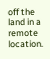off the land in a remote location.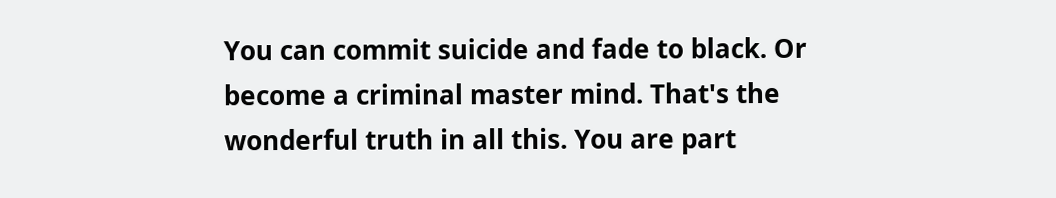You can commit suicide and fade to black. Or become a criminal master mind. That's the wonderful truth in all this. You are part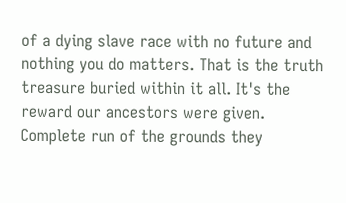of a dying slave race with no future and nothing you do matters. That is the truth treasure buried within it all. It's the reward our ancestors were given. Complete run of the grounds they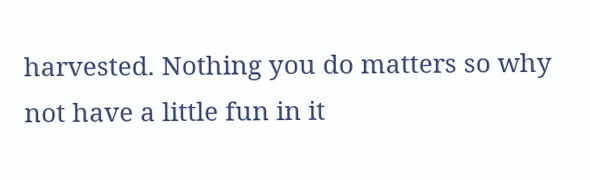harvested. Nothing you do matters so why not have a little fun in it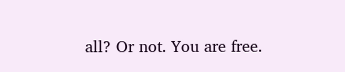all? Or not. You are free.